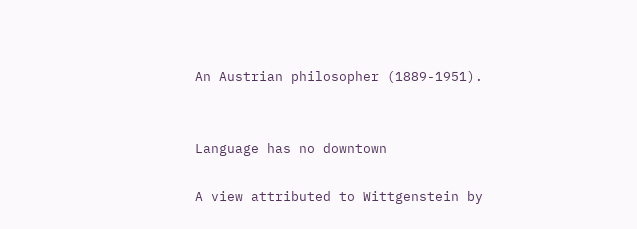An Austrian philosopher (1889-1951).


Language has no downtown

A view attributed to Wittgenstein by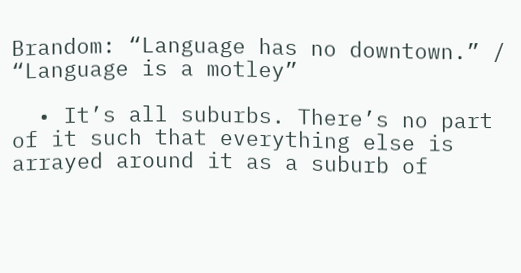Brandom: “Language has no downtown.” / “Language is a motley”

  • It’s all suburbs. There’s no part of it such that everything else is arrayed around it as a suburb of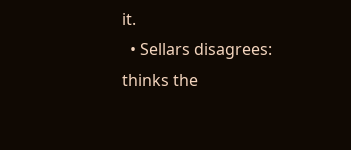it.
  • Sellars disagrees: thinks the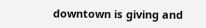downtown is giving and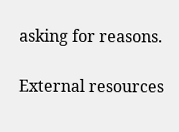asking for reasons.

External resources